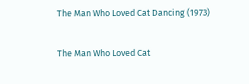The Man Who Loved Cat Dancing (1973)

The Man Who Loved Cat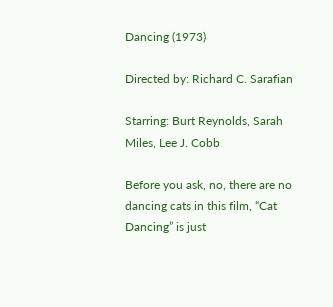Dancing (1973)

Directed by: Richard C. Sarafian

Starring: Burt Reynolds, Sarah Miles, Lee J. Cobb

Before you ask, no, there are no dancing cats in this film, “Cat Dancing” is just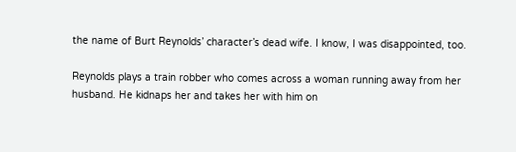the name of Burt Reynolds’ character’s dead wife. I know, I was disappointed, too.

Reynolds plays a train robber who comes across a woman running away from her husband. He kidnaps her and takes her with him on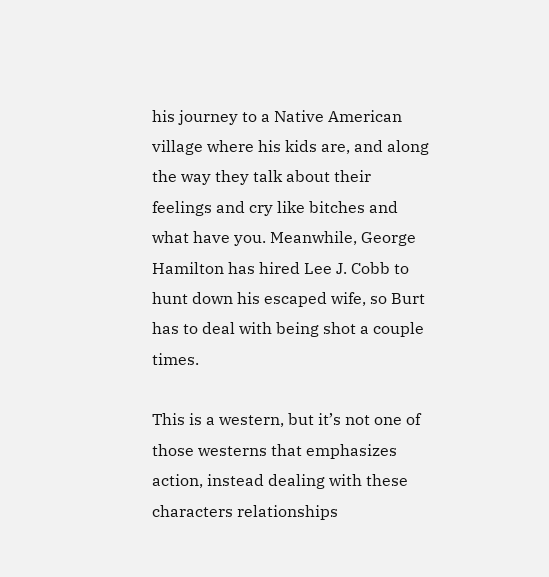his journey to a Native American village where his kids are, and along the way they talk about their feelings and cry like bitches and what have you. Meanwhile, George Hamilton has hired Lee J. Cobb to hunt down his escaped wife, so Burt has to deal with being shot a couple times.

This is a western, but it’s not one of those westerns that emphasizes action, instead dealing with these characters relationships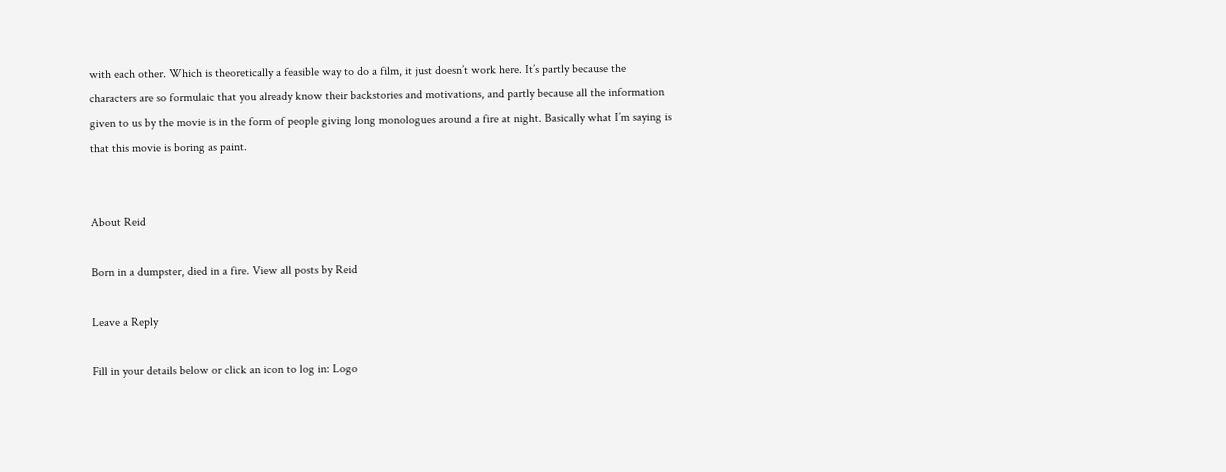with each other. Which is theoretically a feasible way to do a film, it just doesn’t work here. It’s partly because the characters are so formulaic that you already know their backstories and motivations, and partly because all the information given to us by the movie is in the form of people giving long monologues around a fire at night. Basically what I’m saying is that this movie is boring as paint.


About Reid

Born in a dumpster, died in a fire. View all posts by Reid

Leave a Reply

Fill in your details below or click an icon to log in: Logo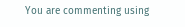You are commenting using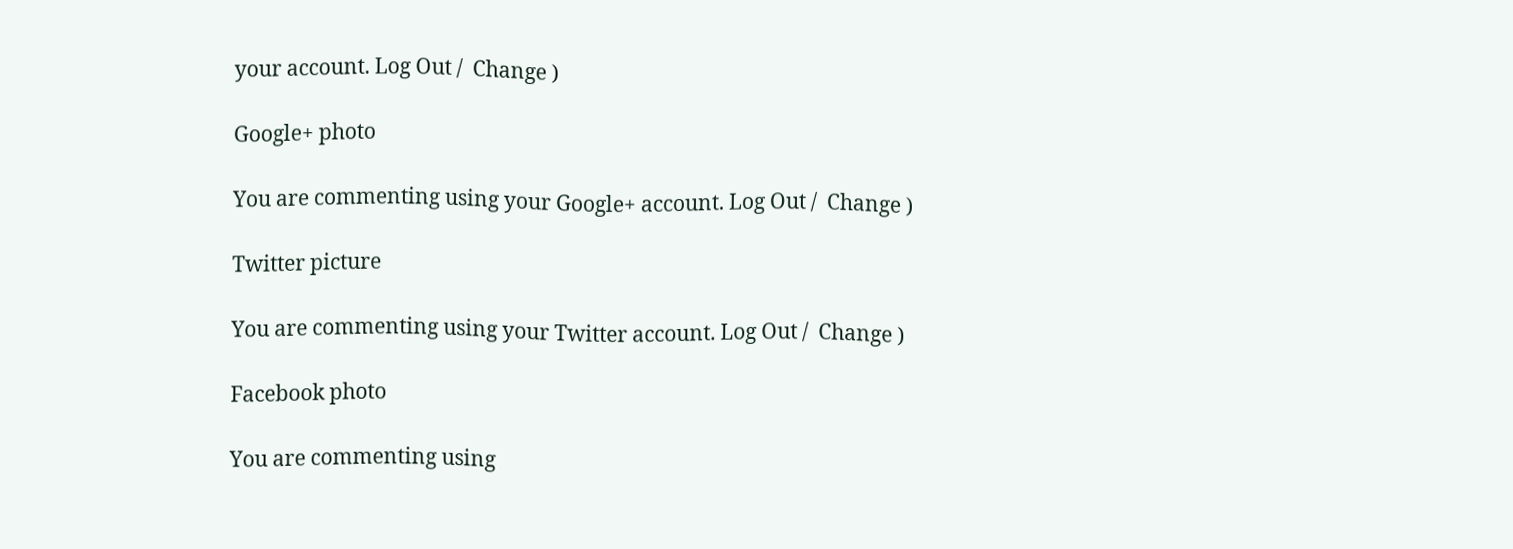your account. Log Out /  Change )

Google+ photo

You are commenting using your Google+ account. Log Out /  Change )

Twitter picture

You are commenting using your Twitter account. Log Out /  Change )

Facebook photo

You are commenting using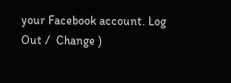your Facebook account. Log Out /  Change )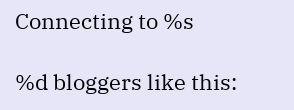Connecting to %s

%d bloggers like this: